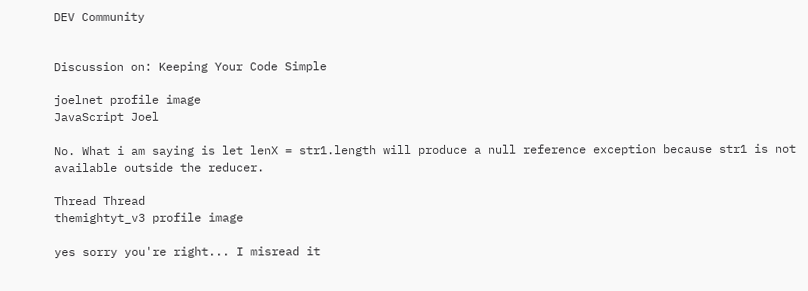DEV Community


Discussion on: Keeping Your Code Simple

joelnet profile image
JavaScript Joel

No. What i am saying is let lenX = str1.length will produce a null reference exception because str1 is not available outside the reducer.

Thread Thread
themightyt_v3 profile image

yes sorry you're right... I misread it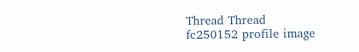Thread Thread
fc250152 profile image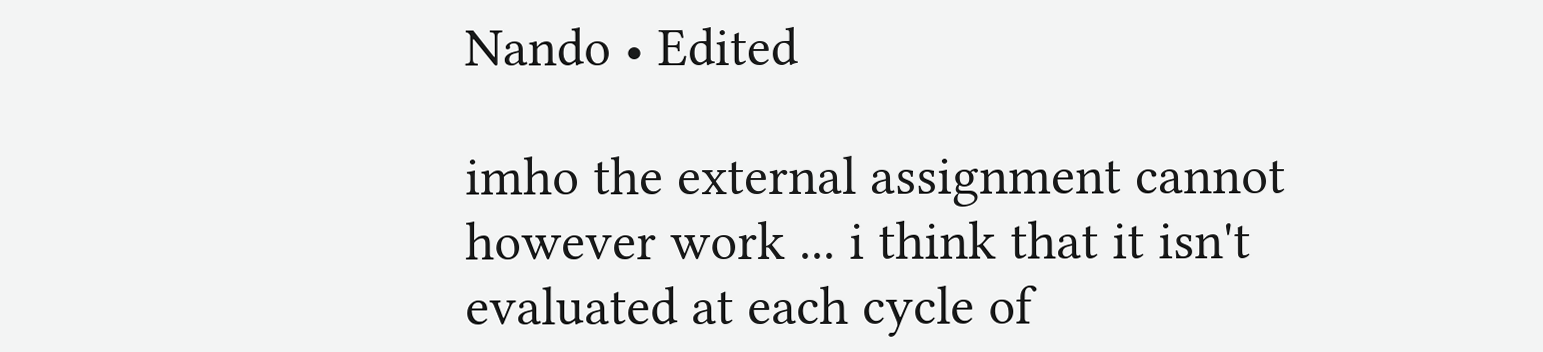Nando • Edited

imho the external assignment cannot however work ... i think that it isn't evaluated at each cycle of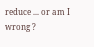reduce ... or am I wrong ?